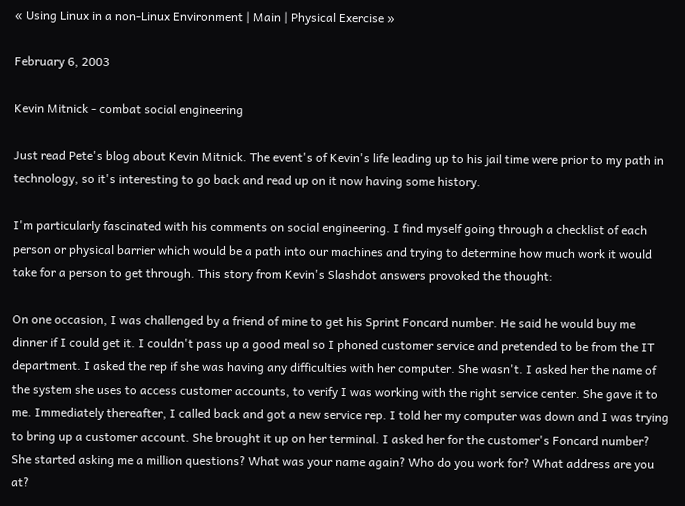« Using Linux in a non-Linux Environment | Main | Physical Exercise »

February 6, 2003

Kevin Mitnick - combat social engineering

Just read Pete's blog about Kevin Mitnick. The event's of Kevin's life leading up to his jail time were prior to my path in technology, so it's interesting to go back and read up on it now having some history.

I'm particularly fascinated with his comments on social engineering. I find myself going through a checklist of each person or physical barrier which would be a path into our machines and trying to determine how much work it would take for a person to get through. This story from Kevin's Slashdot answers provoked the thought:

On one occasion, I was challenged by a friend of mine to get his Sprint Foncard number. He said he would buy me dinner if I could get it. I couldn't pass up a good meal so I phoned customer service and pretended to be from the IT department. I asked the rep if she was having any difficulties with her computer. She wasn't. I asked her the name of the system she uses to access customer accounts, to verify I was working with the right service center. She gave it to me. Immediately thereafter, I called back and got a new service rep. I told her my computer was down and I was trying to bring up a customer account. She brought it up on her terminal. I asked her for the customer's Foncard number? She started asking me a million questions? What was your name again? Who do you work for? What address are you at?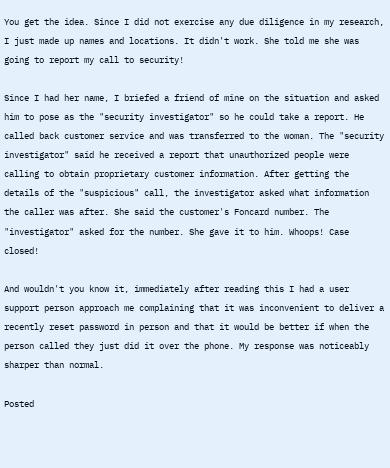You get the idea. Since I did not exercise any due diligence in my research, I just made up names and locations. It didn't work. She told me she was going to report my call to security!

Since I had her name, I briefed a friend of mine on the situation and asked him to pose as the "security investigator" so he could take a report. He called back customer service and was transferred to the woman. The "security investigator" said he received a report that unauthorized people were calling to obtain proprietary customer information. After getting the details of the "suspicious" call, the investigator asked what information the caller was after. She said the customer's Foncard number. The "investigator" asked for the number. She gave it to him. Whoops! Case closed!

And wouldn't you know it, immediately after reading this I had a user support person approach me complaining that it was inconvenient to deliver a recently reset password in person and that it would be better if when the person called they just did it over the phone. My response was noticeably sharper than normal.

Posted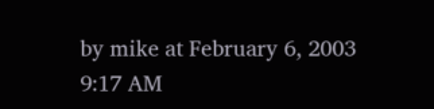by mike at February 6, 2003 9:17 AM